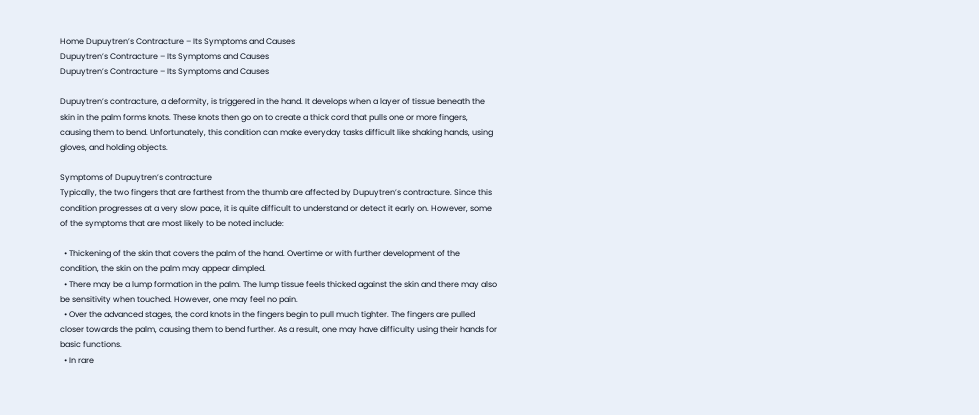Home Dupuytren’s Contracture – Its Symptoms and Causes
Dupuytren’s Contracture – Its Symptoms and Causes
Dupuytren’s Contracture – Its Symptoms and Causes

Dupuytren’s contracture, a deformity, is triggered in the hand. It develops when a layer of tissue beneath the skin in the palm forms knots. These knots then go on to create a thick cord that pulls one or more fingers, causing them to bend. Unfortunately, this condition can make everyday tasks difficult like shaking hands, using gloves, and holding objects.

Symptoms of Dupuytren’s contracture
Typically, the two fingers that are farthest from the thumb are affected by Dupuytren’s contracture. Since this condition progresses at a very slow pace, it is quite difficult to understand or detect it early on. However, some of the symptoms that are most likely to be noted include:

  • Thickening of the skin that covers the palm of the hand. Overtime or with further development of the condition, the skin on the palm may appear dimpled.
  • There may be a lump formation in the palm. The lump tissue feels thicked against the skin and there may also be sensitivity when touched. However, one may feel no pain.
  • Over the advanced stages, the cord knots in the fingers begin to pull much tighter. The fingers are pulled closer towards the palm, causing them to bend further. As a result, one may have difficulty using their hands for basic functions.
  • In rare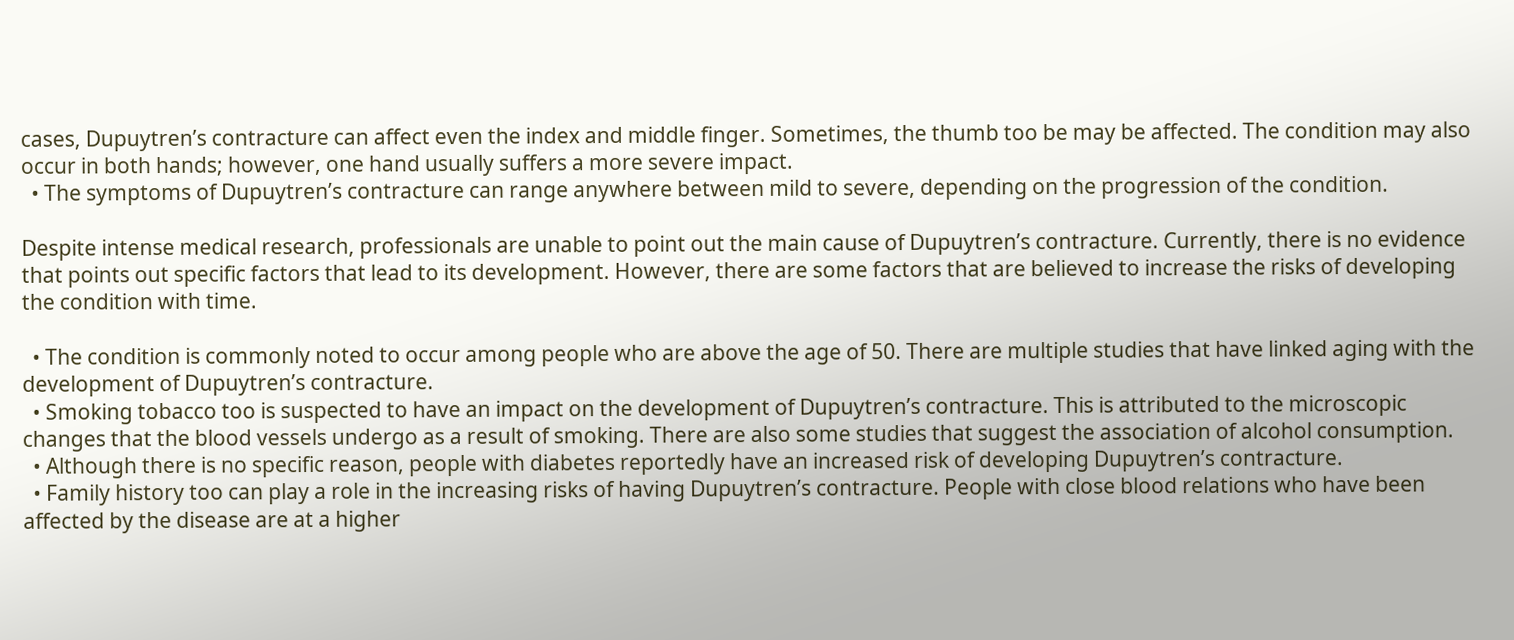cases, Dupuytren’s contracture can affect even the index and middle finger. Sometimes, the thumb too be may be affected. The condition may also occur in both hands; however, one hand usually suffers a more severe impact.
  • The symptoms of Dupuytren’s contracture can range anywhere between mild to severe, depending on the progression of the condition.

Despite intense medical research, professionals are unable to point out the main cause of Dupuytren’s contracture. Currently, there is no evidence that points out specific factors that lead to its development. However, there are some factors that are believed to increase the risks of developing the condition with time.

  • The condition is commonly noted to occur among people who are above the age of 50. There are multiple studies that have linked aging with the development of Dupuytren’s contracture.
  • Smoking tobacco too is suspected to have an impact on the development of Dupuytren’s contracture. This is attributed to the microscopic changes that the blood vessels undergo as a result of smoking. There are also some studies that suggest the association of alcohol consumption.
  • Although there is no specific reason, people with diabetes reportedly have an increased risk of developing Dupuytren’s contracture.
  • Family history too can play a role in the increasing risks of having Dupuytren’s contracture. People with close blood relations who have been affected by the disease are at a higher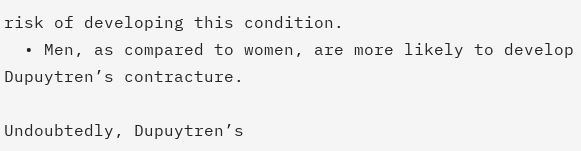risk of developing this condition.
  • Men, as compared to women, are more likely to develop Dupuytren’s contracture.

Undoubtedly, Dupuytren’s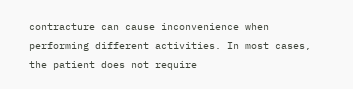contracture can cause inconvenience when performing different activities. In most cases, the patient does not require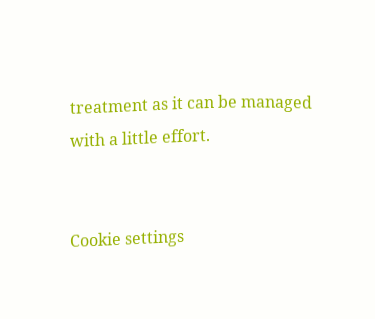treatment as it can be managed with a little effort.


Cookie settings